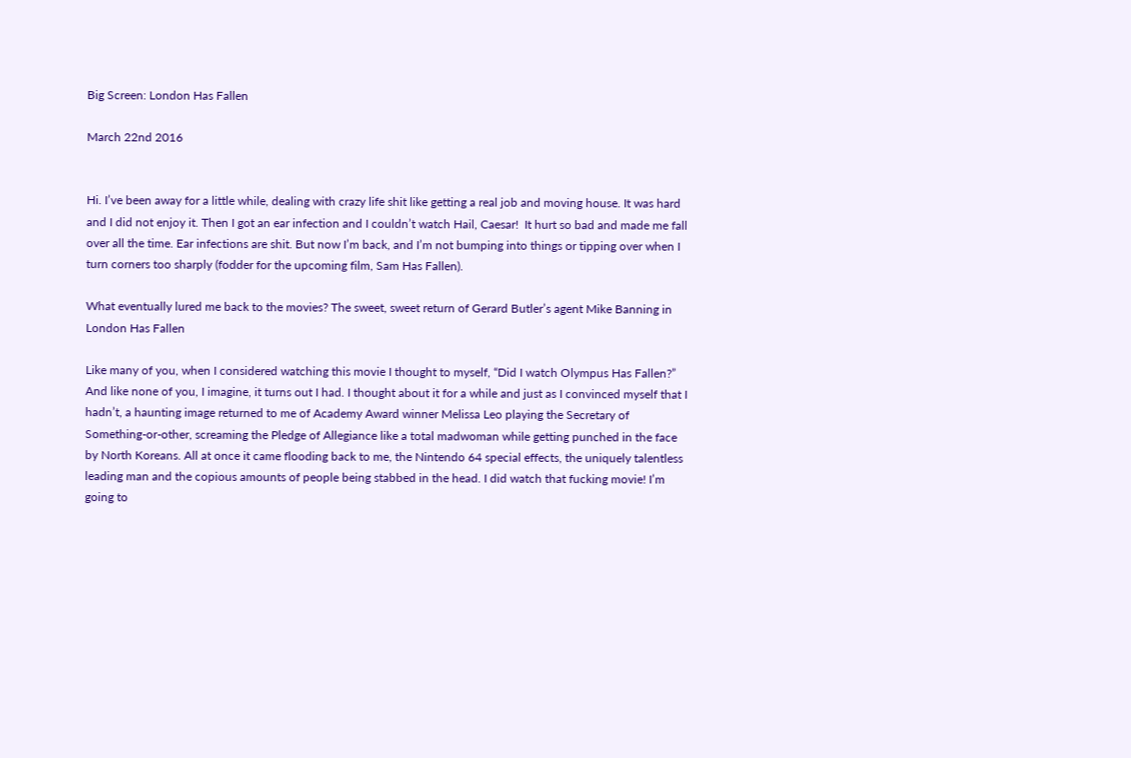Big Screen: London Has Fallen

March 22nd 2016


Hi. I’ve been away for a little while, dealing with crazy life shit like getting a real job and moving house. It was hard and I did not enjoy it. Then I got an ear infection and I couldn’t watch Hail, Caesar!  It hurt so bad and made me fall over all the time. Ear infections are shit. But now I’m back, and I’m not bumping into things or tipping over when I turn corners too sharply (fodder for the upcoming film, Sam Has Fallen).

What eventually lured me back to the movies? The sweet, sweet return of Gerard Butler’s agent Mike Banning in London Has Fallen

Like many of you, when I considered watching this movie I thought to myself, “Did I watch Olympus Has Fallen?” And like none of you, I imagine, it turns out I had. I thought about it for a while and just as I convinced myself that I hadn’t, a haunting image returned to me of Academy Award winner Melissa Leo playing the Secretary of Something-or-other, screaming the Pledge of Allegiance like a total madwoman while getting punched in the face by North Koreans. All at once it came flooding back to me, the Nintendo 64 special effects, the uniquely talentless leading man and the copious amounts of people being stabbed in the head. I did watch that fucking movie! I’m going to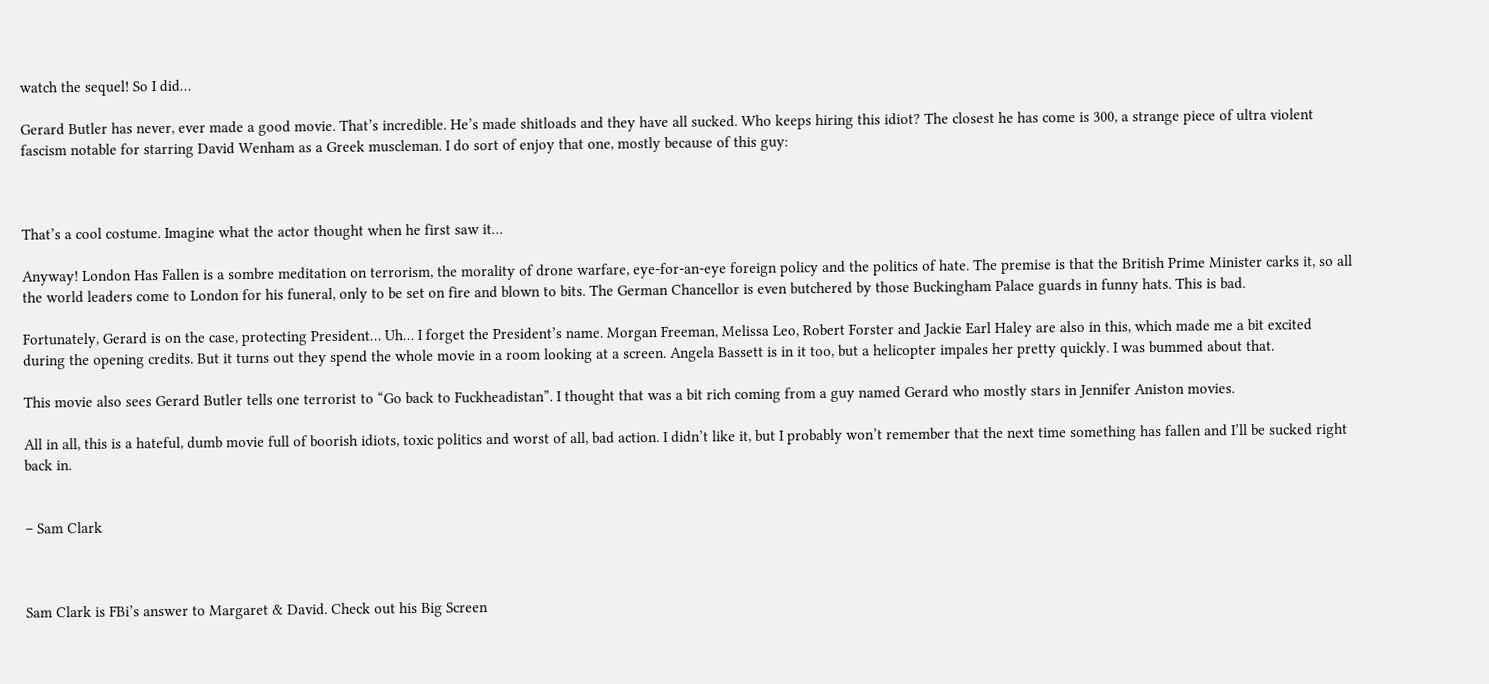watch the sequel! So I did…

Gerard Butler has never, ever made a good movie. That’s incredible. He’s made shitloads and they have all sucked. Who keeps hiring this idiot? The closest he has come is 300, a strange piece of ultra violent fascism notable for starring David Wenham as a Greek muscleman. I do sort of enjoy that one, mostly because of this guy:



That’s a cool costume. Imagine what the actor thought when he first saw it…

Anyway! London Has Fallen is a sombre meditation on terrorism, the morality of drone warfare, eye-for-an-eye foreign policy and the politics of hate. The premise is that the British Prime Minister carks it, so all the world leaders come to London for his funeral, only to be set on fire and blown to bits. The German Chancellor is even butchered by those Buckingham Palace guards in funny hats. This is bad.

Fortunately, Gerard is on the case, protecting President… Uh… I forget the President’s name. Morgan Freeman, Melissa Leo, Robert Forster and Jackie Earl Haley are also in this, which made me a bit excited during the opening credits. But it turns out they spend the whole movie in a room looking at a screen. Angela Bassett is in it too, but a helicopter impales her pretty quickly. I was bummed about that.

This movie also sees Gerard Butler tells one terrorist to “Go back to Fuckheadistan”. I thought that was a bit rich coming from a guy named Gerard who mostly stars in Jennifer Aniston movies.

All in all, this is a hateful, dumb movie full of boorish idiots, toxic politics and worst of all, bad action. I didn’t like it, but I probably won’t remember that the next time something has fallen and I’ll be sucked right back in.


– Sam Clark



Sam Clark is FBi’s answer to Margaret & David. Check out his Big Screen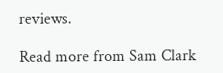reviews.

Read more from Sam Clark